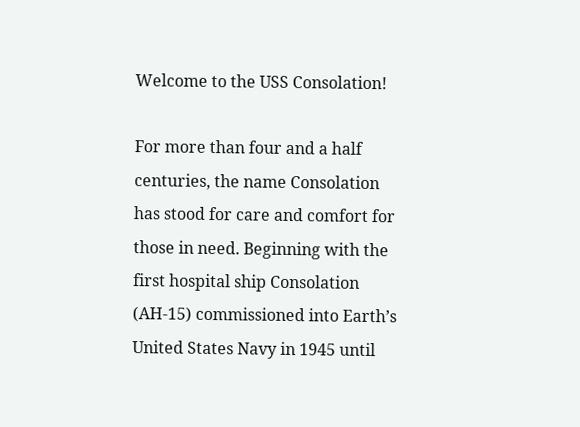Welcome to the USS Consolation!

For more than four and a half centuries, the name Consolation has stood for care and comfort for those in need. Beginning with the first hospital ship Consolation (AH-15) commissioned into Earth’s United States Navy in 1945 until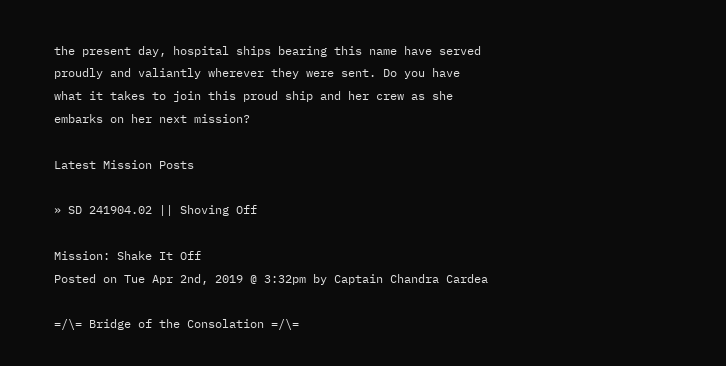the present day, hospital ships bearing this name have served proudly and valiantly wherever they were sent. Do you have what it takes to join this proud ship and her crew as she embarks on her next mission?

Latest Mission Posts

» SD 241904.02 || Shoving Off

Mission: Shake It Off
Posted on Tue Apr 2nd, 2019 @ 3:32pm by Captain Chandra Cardea

=/\= Bridge of the Consolation =/\=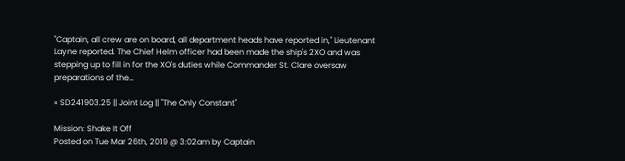"Captain, all crew are on board, all department heads have reported in," Lieutenant Layne reported. The Chief Helm officer had been made the ship's 2XO and was stepping up to fill in for the XO's duties while Commander St. Clare oversaw preparations of the…

» SD241903.25 || Joint Log || "The Only Constant"

Mission: Shake It Off
Posted on Tue Mar 26th, 2019 @ 3:02am by Captain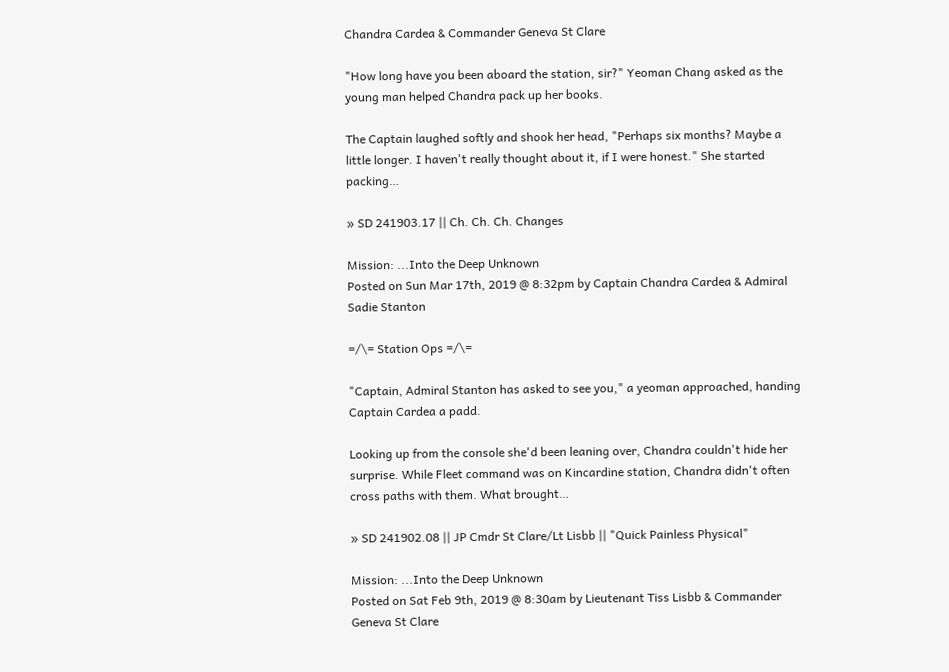Chandra Cardea & Commander Geneva St Clare

"How long have you been aboard the station, sir?" Yeoman Chang asked as the young man helped Chandra pack up her books.

The Captain laughed softly and shook her head, "Perhaps six months? Maybe a little longer. I haven't really thought about it, if I were honest." She started packing…

» SD 241903.17 || Ch. Ch. Ch. Changes

Mission: ...Into the Deep Unknown
Posted on Sun Mar 17th, 2019 @ 8:32pm by Captain Chandra Cardea & Admiral Sadie Stanton

=/\= Station Ops =/\=

"Captain, Admiral Stanton has asked to see you," a yeoman approached, handing Captain Cardea a padd.

Looking up from the console she'd been leaning over, Chandra couldn't hide her surprise. While Fleet command was on Kincardine station, Chandra didn't often cross paths with them. What brought…

» SD 241902.08 || JP Cmdr St Clare/Lt Lisbb || "Quick Painless Physical"

Mission: ...Into the Deep Unknown
Posted on Sat Feb 9th, 2019 @ 8:30am by Lieutenant Tiss Lisbb & Commander Geneva St Clare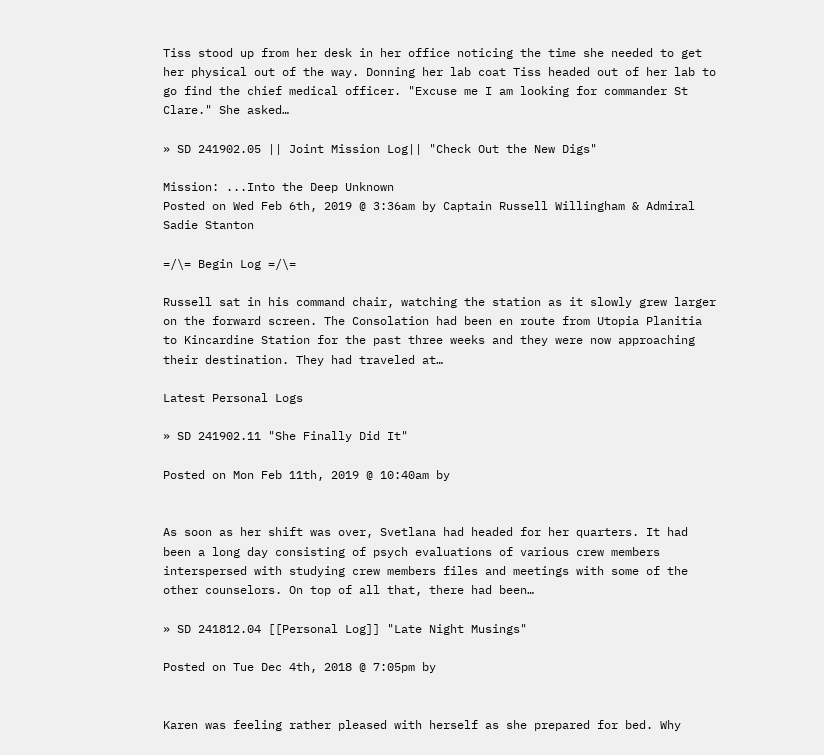Tiss stood up from her desk in her office noticing the time she needed to get her physical out of the way. Donning her lab coat Tiss headed out of her lab to go find the chief medical officer. "Excuse me I am looking for commander St Clare." She asked…

» SD 241902.05 || Joint Mission Log|| "Check Out the New Digs"

Mission: ...Into the Deep Unknown
Posted on Wed Feb 6th, 2019 @ 3:36am by Captain Russell Willingham & Admiral Sadie Stanton

=/\= Begin Log =/\=

Russell sat in his command chair, watching the station as it slowly grew larger on the forward screen. The Consolation had been en route from Utopia Planitia to Kincardine Station for the past three weeks and they were now approaching their destination. They had traveled at…

Latest Personal Logs

» SD 241902.11 "She Finally Did It"

Posted on Mon Feb 11th, 2019 @ 10:40am by


As soon as her shift was over, Svetlana had headed for her quarters. It had been a long day consisting of psych evaluations of various crew members interspersed with studying crew members files and meetings with some of the other counselors. On top of all that, there had been…

» SD 241812.04 [[Personal Log]] "Late Night Musings"

Posted on Tue Dec 4th, 2018 @ 7:05pm by


Karen was feeling rather pleased with herself as she prepared for bed. Why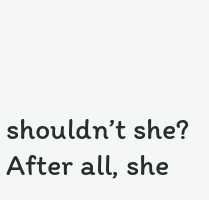shouldn’t she? After all, she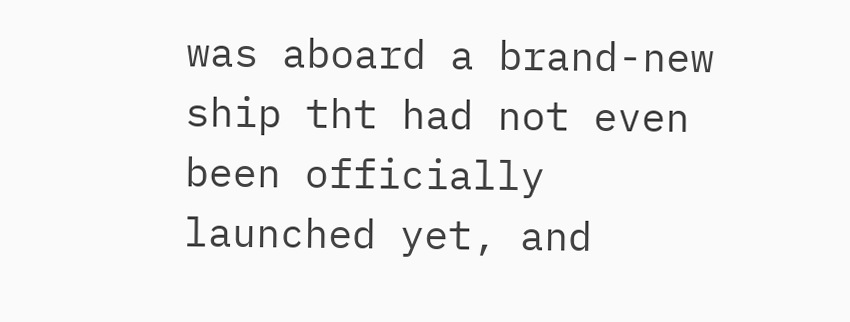was aboard a brand-new ship tht had not even been officially launched yet, and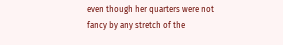even though her quarters were not fancy by any stretch of the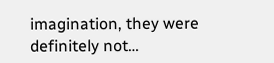imagination, they were definitely not…